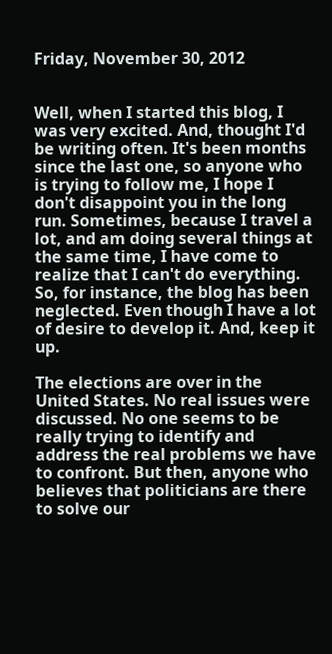Friday, November 30, 2012


Well, when I started this blog, I was very excited. And, thought I'd be writing often. It's been months since the last one, so anyone who is trying to follow me, I hope I don't disappoint you in the long run. Sometimes, because I travel a lot, and am doing several things at the same time, I have come to realize that I can't do everything. So, for instance, the blog has been neglected. Even though I have a lot of desire to develop it. And, keep it up.

The elections are over in the United States. No real issues were discussed. No one seems to be really trying to identify and address the real problems we have to confront. But then, anyone who believes that politicians are there to solve our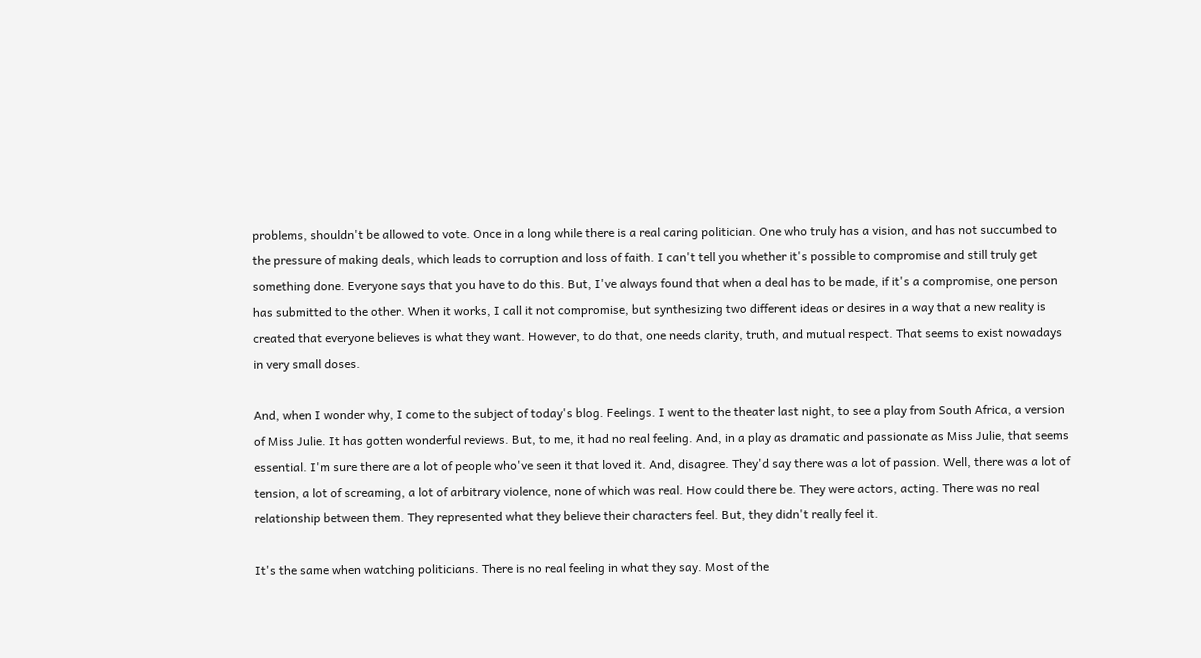problems, shouldn't be allowed to vote. Once in a long while there is a real caring politician. One who truly has a vision, and has not succumbed to the pressure of making deals, which leads to corruption and loss of faith. I can't tell you whether it's possible to compromise and still truly get something done. Everyone says that you have to do this. But, I've always found that when a deal has to be made, if it's a compromise, one person has submitted to the other. When it works, I call it not compromise, but synthesizing two different ideas or desires in a way that a new reality is created that everyone believes is what they want. However, to do that, one needs clarity, truth, and mutual respect. That seems to exist nowadays in very small doses.

And, when I wonder why, I come to the subject of today's blog. Feelings. I went to the theater last night, to see a play from South Africa, a version of Miss Julie. It has gotten wonderful reviews. But, to me, it had no real feeling. And, in a play as dramatic and passionate as Miss Julie, that seems essential. I'm sure there are a lot of people who've seen it that loved it. And, disagree. They'd say there was a lot of passion. Well, there was a lot of tension, a lot of screaming, a lot of arbitrary violence, none of which was real. How could there be. They were actors, acting. There was no real relationship between them. They represented what they believe their characters feel. But, they didn't really feel it.

It's the same when watching politicians. There is no real feeling in what they say. Most of the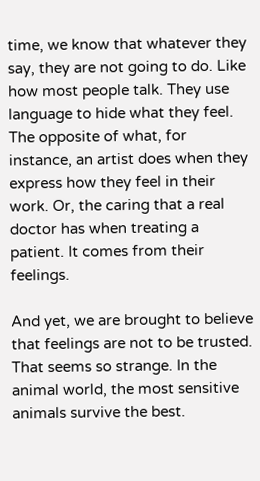time, we know that whatever they say, they are not going to do. Like how most people talk. They use language to hide what they feel. The opposite of what, for instance, an artist does when they express how they feel in their work. Or, the caring that a real doctor has when treating a patient. It comes from their feelings.

And yet, we are brought to believe that feelings are not to be trusted. That seems so strange. In the animal world, the most sensitive animals survive the best.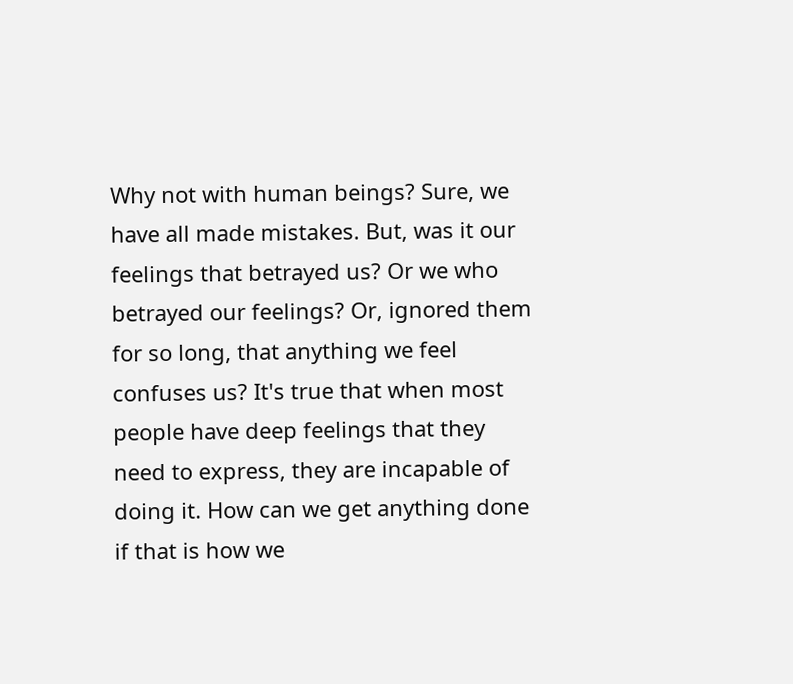Why not with human beings? Sure, we have all made mistakes. But, was it our feelings that betrayed us? Or we who betrayed our feelings? Or, ignored them for so long, that anything we feel confuses us? It's true that when most people have deep feelings that they need to express, they are incapable of doing it. How can we get anything done if that is how we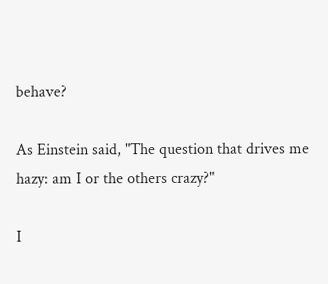behave?

As Einstein said, "The question that drives me hazy: am I or the others crazy?"

I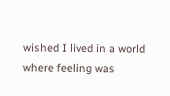wished I lived in a world where feeling was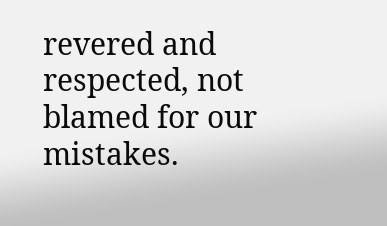revered and respected, not blamed for our mistakes.